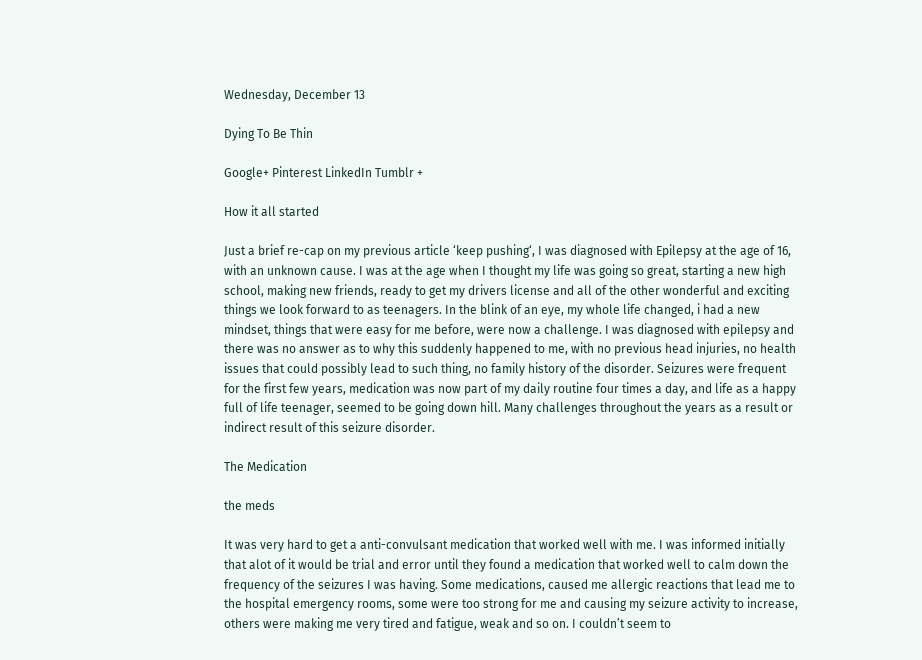Wednesday, December 13

Dying To Be Thin

Google+ Pinterest LinkedIn Tumblr +

How it all started

Just a brief re-cap on my previous article ‘keep pushing‘, I was diagnosed with Epilepsy at the age of 16, with an unknown cause. I was at the age when I thought my life was going so great, starting a new high school, making new friends, ready to get my drivers license and all of the other wonderful and exciting things we look forward to as teenagers. In the blink of an eye, my whole life changed, i had a new mindset, things that were easy for me before, were now a challenge. I was diagnosed with epilepsy and there was no answer as to why this suddenly happened to me, with no previous head injuries, no health issues that could possibly lead to such thing, no family history of the disorder. Seizures were frequent for the first few years, medication was now part of my daily routine four times a day, and life as a happy full of life teenager, seemed to be going down hill. Many challenges throughout the years as a result or indirect result of this seizure disorder.

The Medication

the meds

It was very hard to get a anti-convulsant medication that worked well with me. I was informed initially that alot of it would be trial and error until they found a medication that worked well to calm down the frequency of the seizures I was having. Some medications, caused me allergic reactions that lead me to the hospital emergency rooms, some were too strong for me and causing my seizure activity to increase, others were making me very tired and fatigue, weak and so on. I couldn’t seem to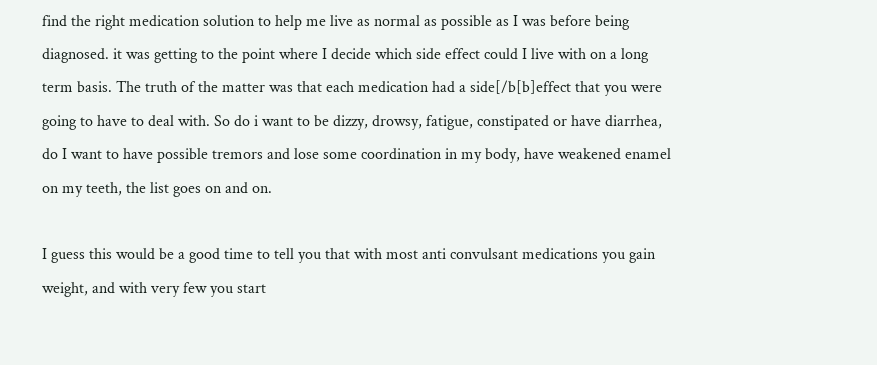find the right medication solution to help me live as normal as possible as I was before being diagnosed. it was getting to the point where I decide which side effect could I live with on a long term basis. The truth of the matter was that each medication had a side[/b[b]effect that you were going to have to deal with. So do i want to be dizzy, drowsy, fatigue, constipated or have diarrhea, do I want to have possible tremors and lose some coordination in my body, have weakened enamel on my teeth, the list goes on and on.

I guess this would be a good time to tell you that with most anti convulsant medications you gain weight, and with very few you start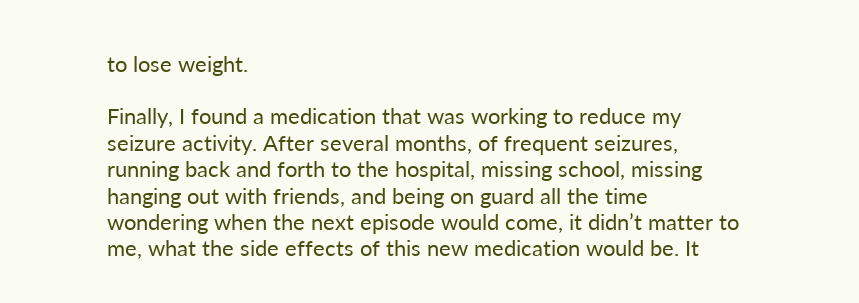to lose weight.

Finally, I found a medication that was working to reduce my seizure activity. After several months, of frequent seizures, running back and forth to the hospital, missing school, missing hanging out with friends, and being on guard all the time wondering when the next episode would come, it didn’t matter to me, what the side effects of this new medication would be. It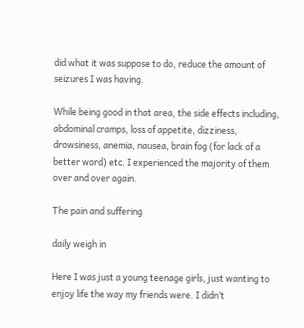did what it was suppose to do, reduce the amount of seizures I was having.

While being good in that area, the side effects including, abdominal cramps, loss of appetite, dizziness, drowsiness, anemia, nausea, brain fog (for lack of a better word) etc. I experienced the majority of them over and over again.

The pain and suffering

daily weigh in

Here I was just a young teenage girls, just wanting to enjoy life the way my friends were. I didn’t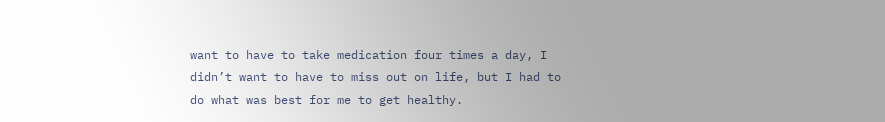want to have to take medication four times a day, I didn’t want to have to miss out on life, but I had to do what was best for me to get healthy.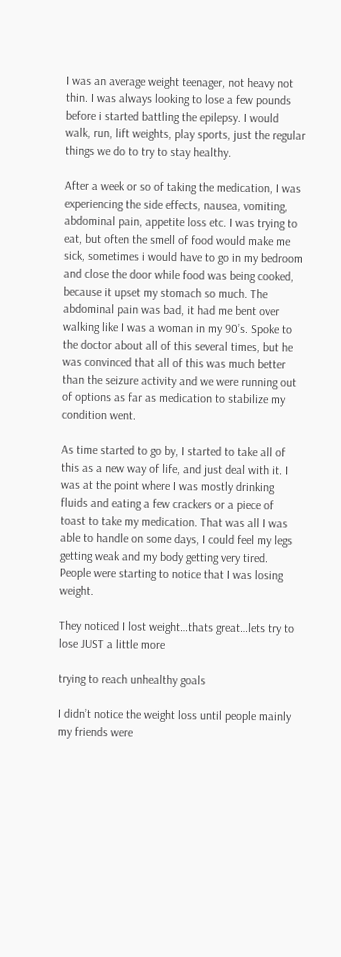I was an average weight teenager, not heavy not thin. I was always looking to lose a few pounds before i started battling the epilepsy. I would walk, run, lift weights, play sports, just the regular things we do to try to stay healthy.

After a week or so of taking the medication, I was experiencing the side effects, nausea, vomiting, abdominal pain, appetite loss etc. I was trying to eat, but often the smell of food would make me sick, sometimes i would have to go in my bedroom and close the door while food was being cooked, because it upset my stomach so much. The abdominal pain was bad, it had me bent over walking like I was a woman in my 90’s. Spoke to the doctor about all of this several times, but he was convinced that all of this was much better than the seizure activity and we were running out of options as far as medication to stabilize my condition went.

As time started to go by, I started to take all of this as a new way of life, and just deal with it. I was at the point where I was mostly drinking fluids and eating a few crackers or a piece of toast to take my medication. That was all I was able to handle on some days, I could feel my legs getting weak and my body getting very tired. People were starting to notice that I was losing weight.

They noticed I lost weight…thats great…lets try to lose JUST a little more

trying to reach unhealthy goals

I didn’t notice the weight loss until people mainly my friends were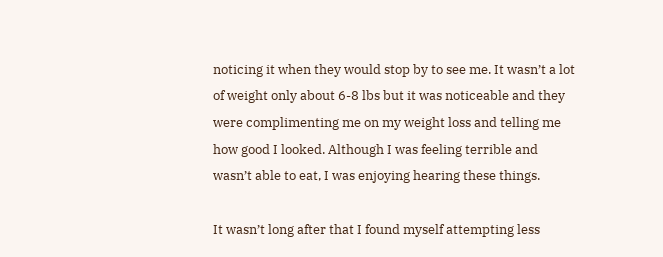noticing it when they would stop by to see me. It wasn’t a lot of weight only about 6-8 lbs but it was noticeable and they were complimenting me on my weight loss and telling me how good I looked. Although I was feeling terrible and wasn’t able to eat, I was enjoying hearing these things.

It wasn’t long after that I found myself attempting less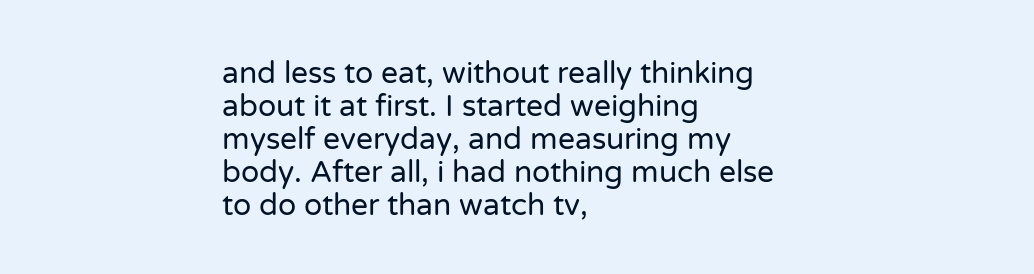and less to eat, without really thinking about it at first. I started weighing myself everyday, and measuring my body. After all, i had nothing much else to do other than watch tv,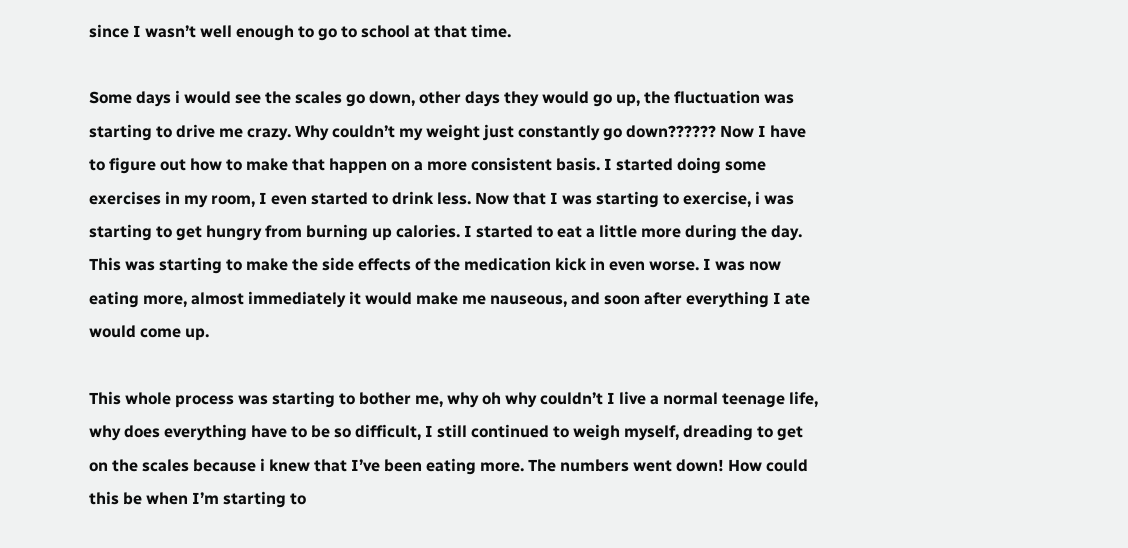since I wasn’t well enough to go to school at that time.

Some days i would see the scales go down, other days they would go up, the fluctuation was starting to drive me crazy. Why couldn’t my weight just constantly go down?????? Now I have to figure out how to make that happen on a more consistent basis. I started doing some exercises in my room, I even started to drink less. Now that I was starting to exercise, i was starting to get hungry from burning up calories. I started to eat a little more during the day. This was starting to make the side effects of the medication kick in even worse. I was now eating more, almost immediately it would make me nauseous, and soon after everything I ate would come up.

This whole process was starting to bother me, why oh why couldn’t I live a normal teenage life, why does everything have to be so difficult, I still continued to weigh myself, dreading to get on the scales because i knew that I’ve been eating more. The numbers went down! How could this be when I’m starting to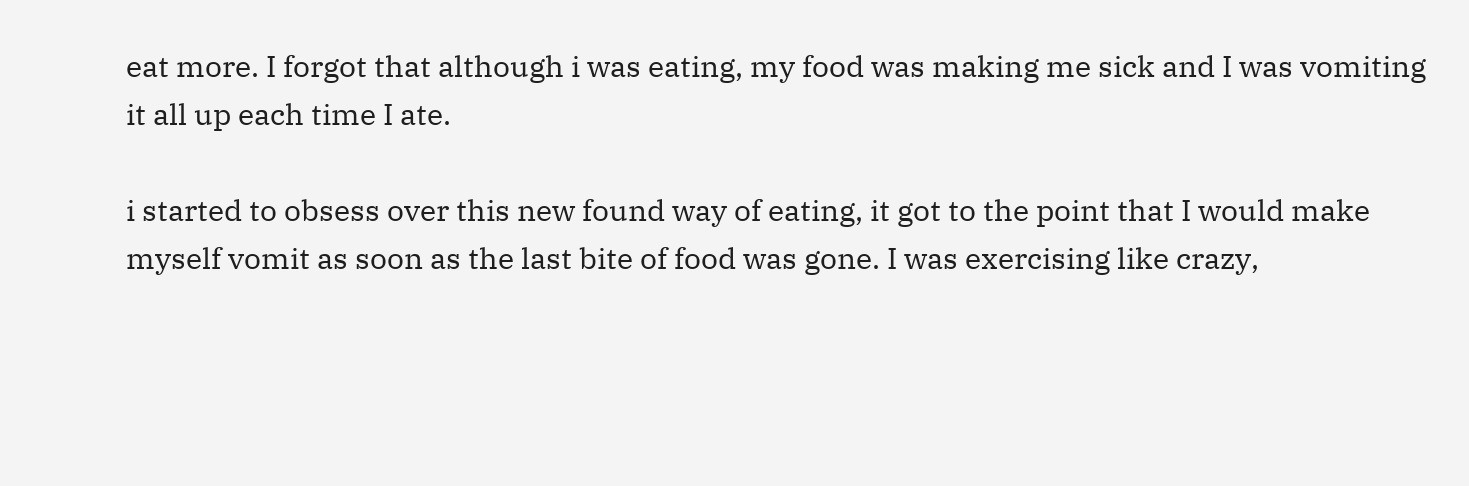eat more. I forgot that although i was eating, my food was making me sick and I was vomiting it all up each time I ate.

i started to obsess over this new found way of eating, it got to the point that I would make myself vomit as soon as the last bite of food was gone. I was exercising like crazy,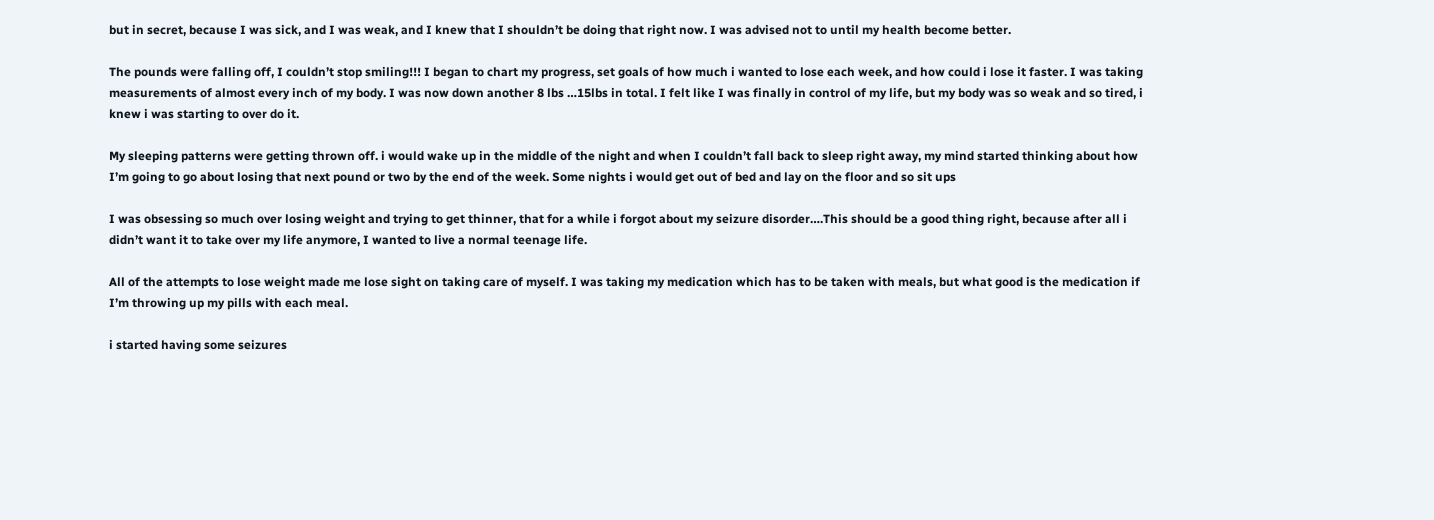but in secret, because I was sick, and I was weak, and I knew that I shouldn’t be doing that right now. I was advised not to until my health become better.

The pounds were falling off, I couldn’t stop smiling!!! I began to chart my progress, set goals of how much i wanted to lose each week, and how could i lose it faster. I was taking measurements of almost every inch of my body. I was now down another 8 lbs …15lbs in total. I felt like I was finally in control of my life, but my body was so weak and so tired, i knew i was starting to over do it.

My sleeping patterns were getting thrown off. i would wake up in the middle of the night and when I couldn’t fall back to sleep right away, my mind started thinking about how I’m going to go about losing that next pound or two by the end of the week. Some nights i would get out of bed and lay on the floor and so sit ups

I was obsessing so much over losing weight and trying to get thinner, that for a while i forgot about my seizure disorder….This should be a good thing right, because after all i didn’t want it to take over my life anymore, I wanted to live a normal teenage life.

All of the attempts to lose weight made me lose sight on taking care of myself. I was taking my medication which has to be taken with meals, but what good is the medication if I’m throwing up my pills with each meal.

i started having some seizures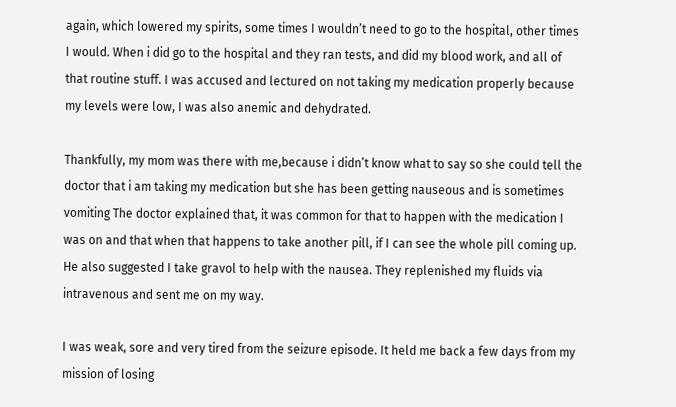again, which lowered my spirits, some times I wouldn’t need to go to the hospital, other times I would. When i did go to the hospital and they ran tests, and did my blood work, and all of that routine stuff. I was accused and lectured on not taking my medication properly because my levels were low, I was also anemic and dehydrated.

Thankfully, my mom was there with me,because i didn’t know what to say so she could tell the doctor that i am taking my medication but she has been getting nauseous and is sometimes vomiting The doctor explained that, it was common for that to happen with the medication I was on and that when that happens to take another pill, if I can see the whole pill coming up. He also suggested I take gravol to help with the nausea. They replenished my fluids via intravenous and sent me on my way.

I was weak, sore and very tired from the seizure episode. It held me back a few days from my mission of losing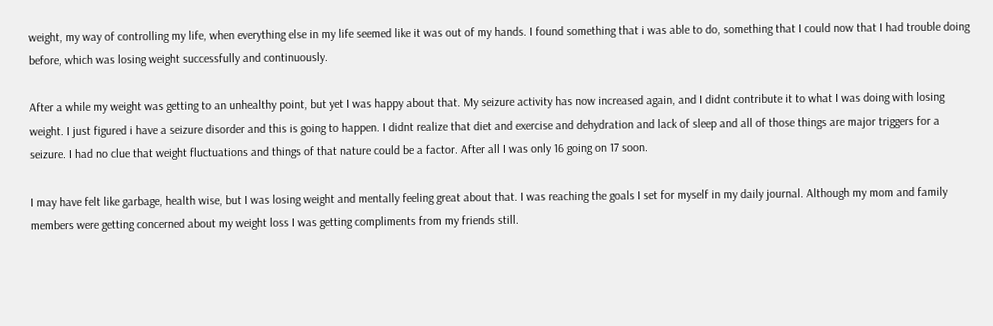weight, my way of controlling my life, when everything else in my life seemed like it was out of my hands. I found something that i was able to do, something that I could now that I had trouble doing before, which was losing weight successfully and continuously.

After a while my weight was getting to an unhealthy point, but yet I was happy about that. My seizure activity has now increased again, and I didnt contribute it to what I was doing with losing weight. I just figured i have a seizure disorder and this is going to happen. I didnt realize that diet and exercise and dehydration and lack of sleep and all of those things are major triggers for a seizure. I had no clue that weight fluctuations and things of that nature could be a factor. After all I was only 16 going on 17 soon.

I may have felt like garbage, health wise, but I was losing weight and mentally feeling great about that. I was reaching the goals I set for myself in my daily journal. Although my mom and family members were getting concerned about my weight loss I was getting compliments from my friends still.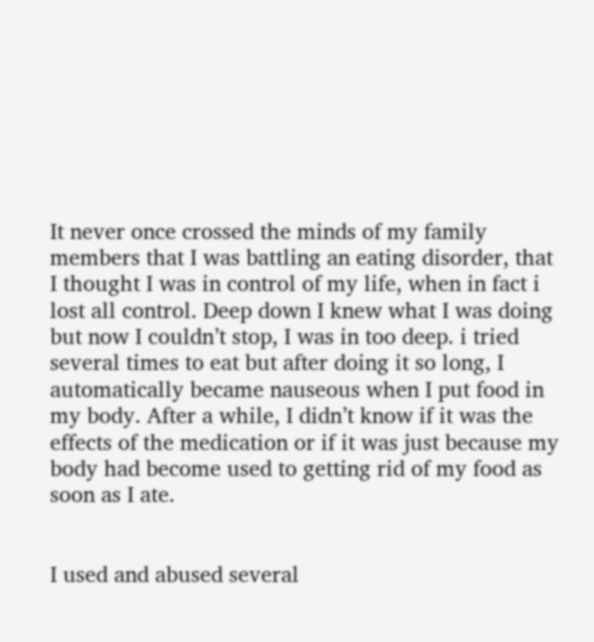It never once crossed the minds of my family members that I was battling an eating disorder, that I thought I was in control of my life, when in fact i lost all control. Deep down I knew what I was doing but now I couldn’t stop, I was in too deep. i tried several times to eat but after doing it so long, I automatically became nauseous when I put food in my body. After a while, I didn’t know if it was the effects of the medication or if it was just because my body had become used to getting rid of my food as soon as I ate.


I used and abused several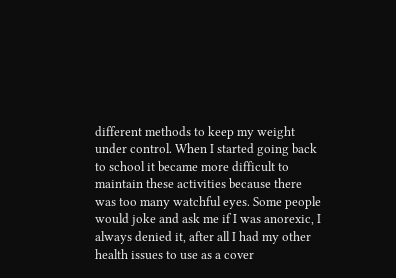different methods to keep my weight under control. When I started going back to school it became more difficult to maintain these activities because there was too many watchful eyes. Some people would joke and ask me if I was anorexic, I always denied it, after all I had my other health issues to use as a cover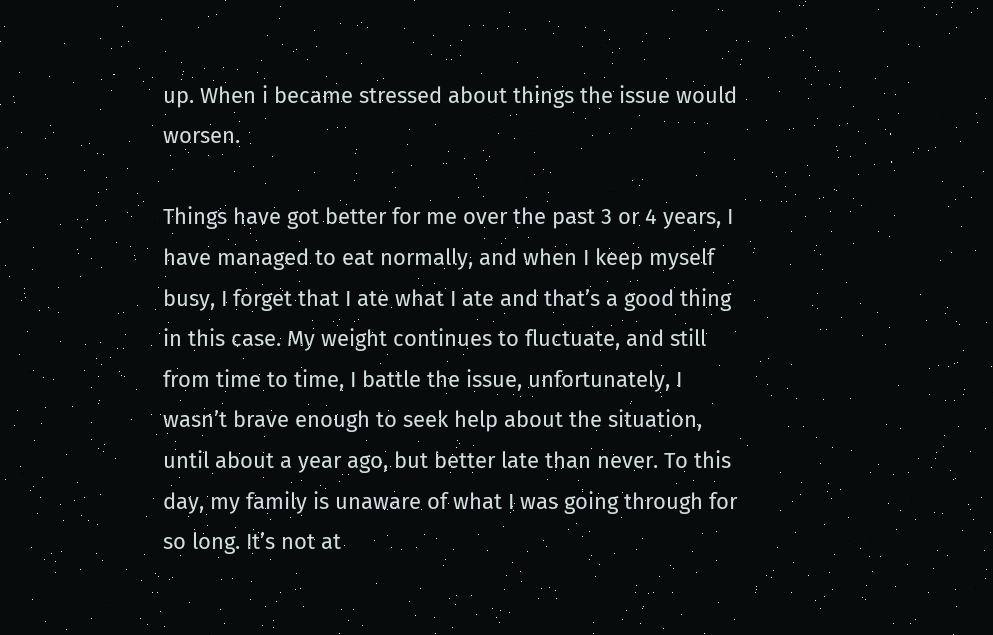up. When i became stressed about things the issue would worsen.

Things have got better for me over the past 3 or 4 years, I have managed to eat normally, and when I keep myself busy, I forget that I ate what I ate and that’s a good thing in this case. My weight continues to fluctuate, and still from time to time, I battle the issue, unfortunately, I wasn’t brave enough to seek help about the situation, until about a year ago, but better late than never. To this day, my family is unaware of what I was going through for so long. It’s not at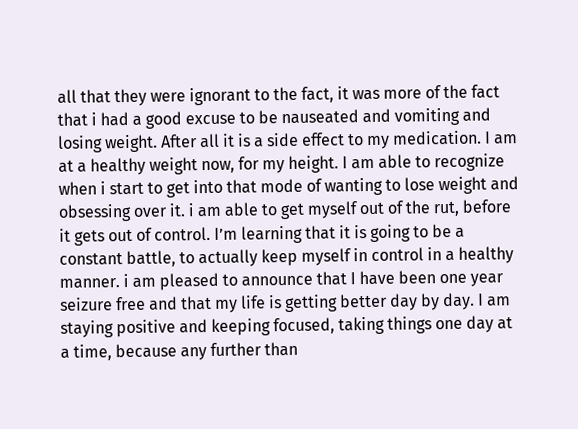all that they were ignorant to the fact, it was more of the fact that i had a good excuse to be nauseated and vomiting and losing weight. After all it is a side effect to my medication. I am at a healthy weight now, for my height. I am able to recognize when i start to get into that mode of wanting to lose weight and obsessing over it. i am able to get myself out of the rut, before it gets out of control. I’m learning that it is going to be a constant battle, to actually keep myself in control in a healthy manner. i am pleased to announce that I have been one year seizure free and that my life is getting better day by day. I am staying positive and keeping focused, taking things one day at a time, because any further than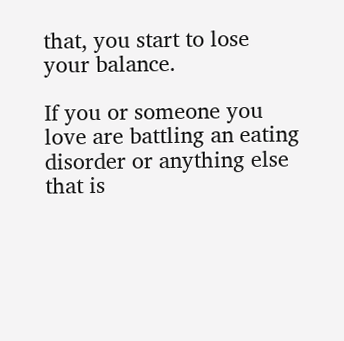that, you start to lose your balance.

If you or someone you love are battling an eating disorder or anything else that is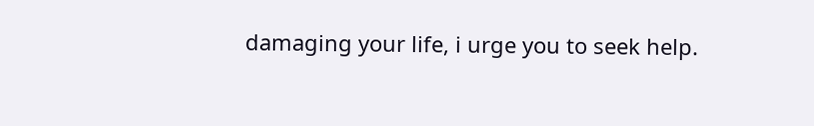damaging your life, i urge you to seek help.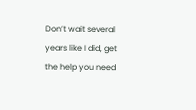Don’t wait several years like I did, get the help you need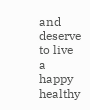and deserve to live a happy healthy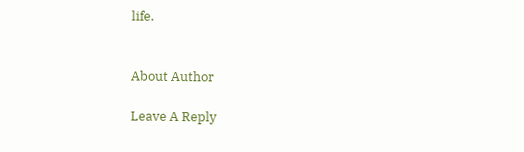life.


About Author

Leave A Reply